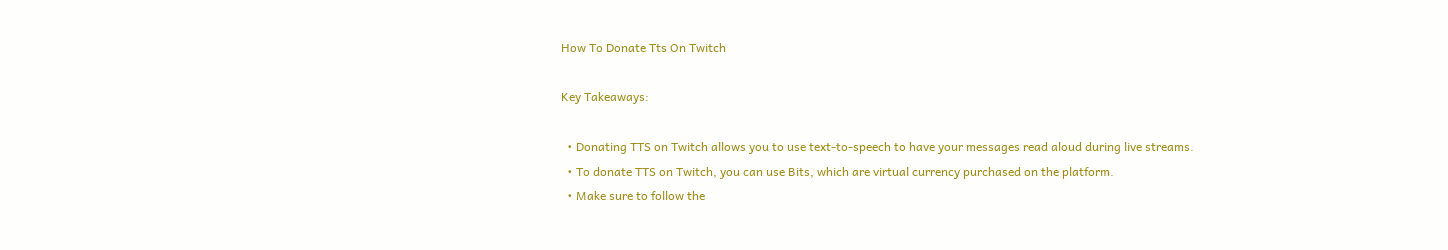How To Donate Tts On Twitch

Key Takeaways:

  • Donating TTS on Twitch allows you to use text-to-speech to have your messages read aloud during live streams.
  • To donate TTS on Twitch, you can use Bits, which are virtual currency purchased on the platform.
  • Make sure to follow the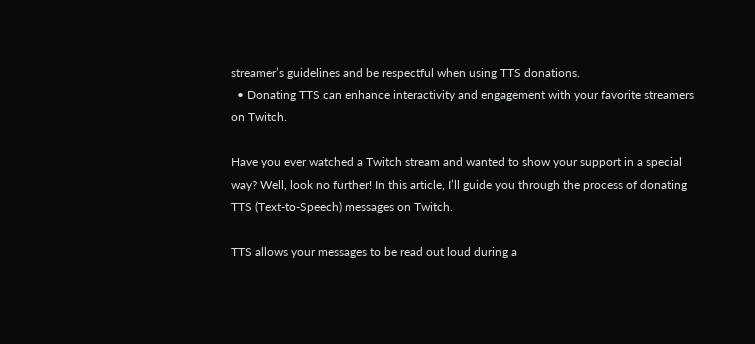streamer’s guidelines and be respectful when using TTS donations.
  • Donating TTS can enhance interactivity and engagement with your favorite streamers on Twitch.

Have you ever watched a Twitch stream and wanted to show your support in a special way? Well, look no further! In this article, I’ll guide you through the process of donating TTS (Text-to-Speech) messages on Twitch.

TTS allows your messages to be read out loud during a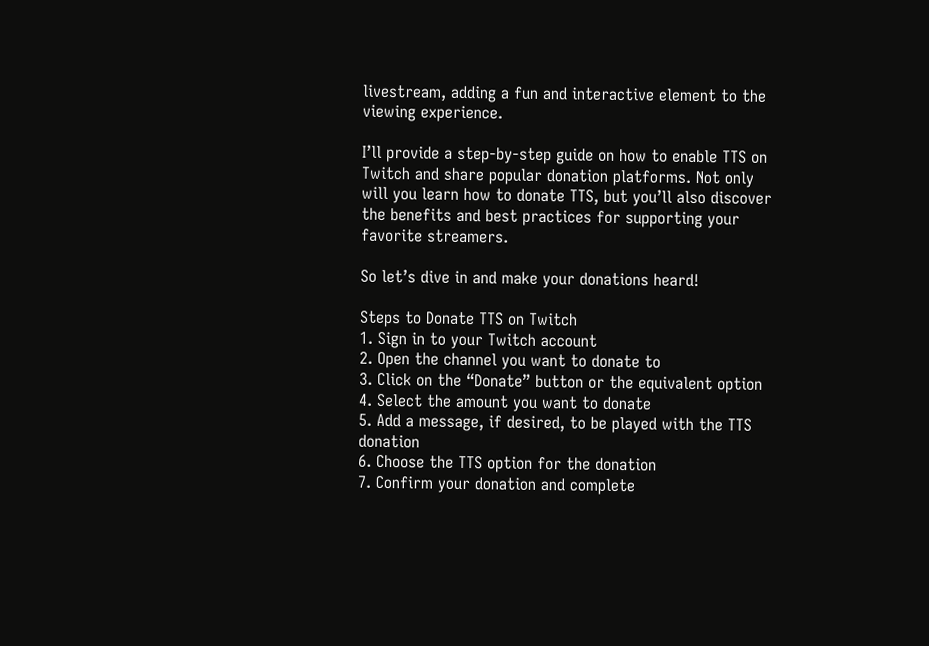livestream, adding a fun and interactive element to the viewing experience.

I’ll provide a step-by-step guide on how to enable TTS on Twitch and share popular donation platforms. Not only will you learn how to donate TTS, but you’ll also discover the benefits and best practices for supporting your favorite streamers.

So let’s dive in and make your donations heard!

Steps to Donate TTS on Twitch
1. Sign in to your Twitch account
2. Open the channel you want to donate to
3. Click on the “Donate” button or the equivalent option
4. Select the amount you want to donate
5. Add a message, if desired, to be played with the TTS donation
6. Choose the TTS option for the donation
7. Confirm your donation and complete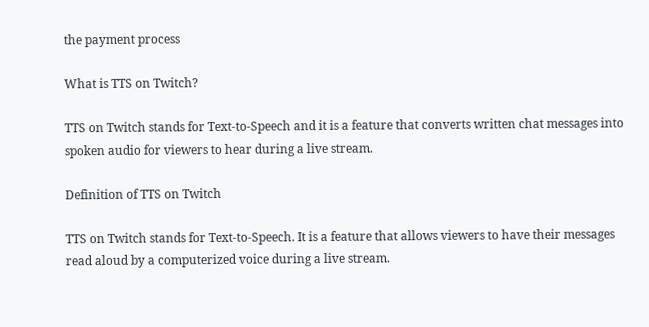the payment process

What is TTS on Twitch?

TTS on Twitch stands for Text-to-Speech and it is a feature that converts written chat messages into spoken audio for viewers to hear during a live stream.

Definition of TTS on Twitch

TTS on Twitch stands for Text-to-Speech. It is a feature that allows viewers to have their messages read aloud by a computerized voice during a live stream.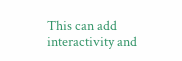This can add interactivity and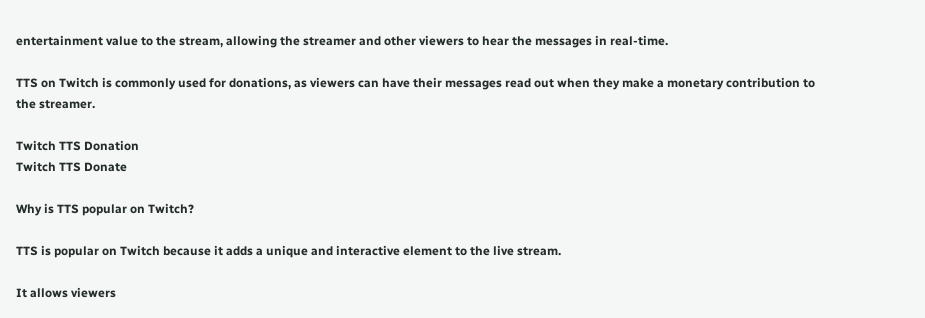entertainment value to the stream, allowing the streamer and other viewers to hear the messages in real-time.

TTS on Twitch is commonly used for donations, as viewers can have their messages read out when they make a monetary contribution to the streamer.

Twitch TTS Donation
Twitch TTS Donate

Why is TTS popular on Twitch?

TTS is popular on Twitch because it adds a unique and interactive element to the live stream.

It allows viewers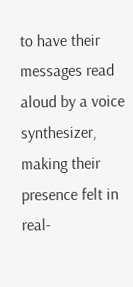to have their messages read aloud by a voice synthesizer, making their presence felt in real-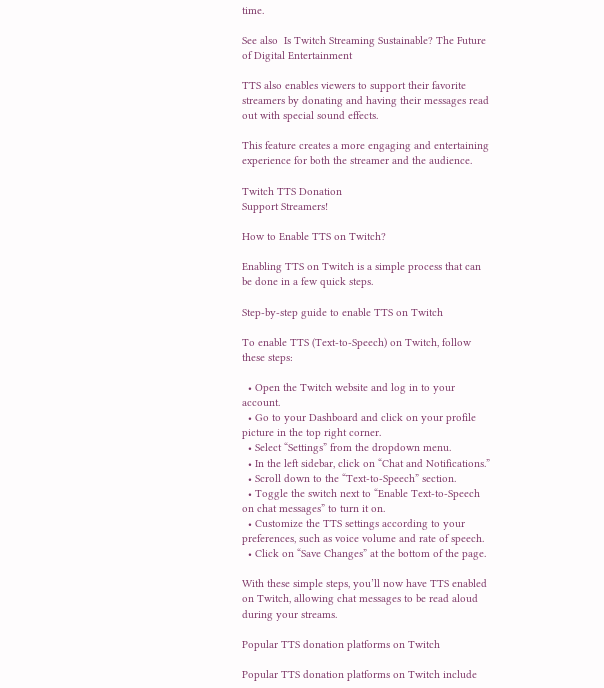time.

See also  Is Twitch Streaming Sustainable? The Future of Digital Entertainment

TTS also enables viewers to support their favorite streamers by donating and having their messages read out with special sound effects.

This feature creates a more engaging and entertaining experience for both the streamer and the audience.

Twitch TTS Donation
Support Streamers!

How to Enable TTS on Twitch?

Enabling TTS on Twitch is a simple process that can be done in a few quick steps.

Step-by-step guide to enable TTS on Twitch

To enable TTS (Text-to-Speech) on Twitch, follow these steps:

  • Open the Twitch website and log in to your account.
  • Go to your Dashboard and click on your profile picture in the top right corner.
  • Select “Settings” from the dropdown menu.
  • In the left sidebar, click on “Chat and Notifications.”
  • Scroll down to the “Text-to-Speech” section.
  • Toggle the switch next to “Enable Text-to-Speech on chat messages” to turn it on.
  • Customize the TTS settings according to your preferences, such as voice volume and rate of speech.
  • Click on “Save Changes” at the bottom of the page.

With these simple steps, you’ll now have TTS enabled on Twitch, allowing chat messages to be read aloud during your streams.

Popular TTS donation platforms on Twitch

Popular TTS donation platforms on Twitch include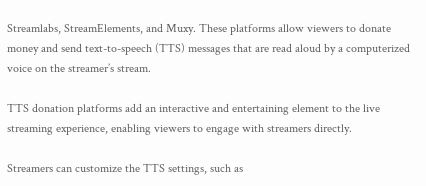Streamlabs, StreamElements, and Muxy. These platforms allow viewers to donate money and send text-to-speech (TTS) messages that are read aloud by a computerized voice on the streamer’s stream.

TTS donation platforms add an interactive and entertaining element to the live streaming experience, enabling viewers to engage with streamers directly.

Streamers can customize the TTS settings, such as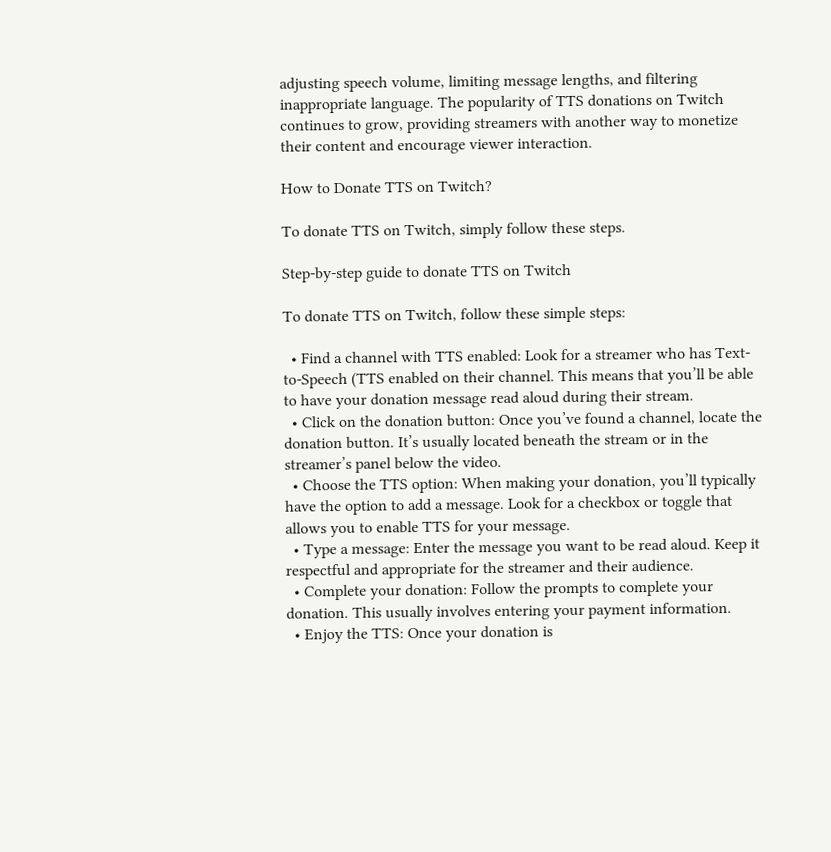adjusting speech volume, limiting message lengths, and filtering inappropriate language. The popularity of TTS donations on Twitch continues to grow, providing streamers with another way to monetize their content and encourage viewer interaction.

How to Donate TTS on Twitch?

To donate TTS on Twitch, simply follow these steps.

Step-by-step guide to donate TTS on Twitch

To donate TTS on Twitch, follow these simple steps:

  • Find a channel with TTS enabled: Look for a streamer who has Text-to-Speech (TTS enabled on their channel. This means that you’ll be able to have your donation message read aloud during their stream.
  • Click on the donation button: Once you’ve found a channel, locate the donation button. It’s usually located beneath the stream or in the streamer’s panel below the video.
  • Choose the TTS option: When making your donation, you’ll typically have the option to add a message. Look for a checkbox or toggle that allows you to enable TTS for your message.
  • Type a message: Enter the message you want to be read aloud. Keep it respectful and appropriate for the streamer and their audience.
  • Complete your donation: Follow the prompts to complete your donation. This usually involves entering your payment information.
  • Enjoy the TTS: Once your donation is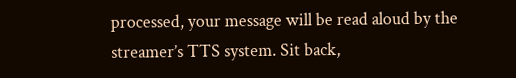processed, your message will be read aloud by the streamer’s TTS system. Sit back,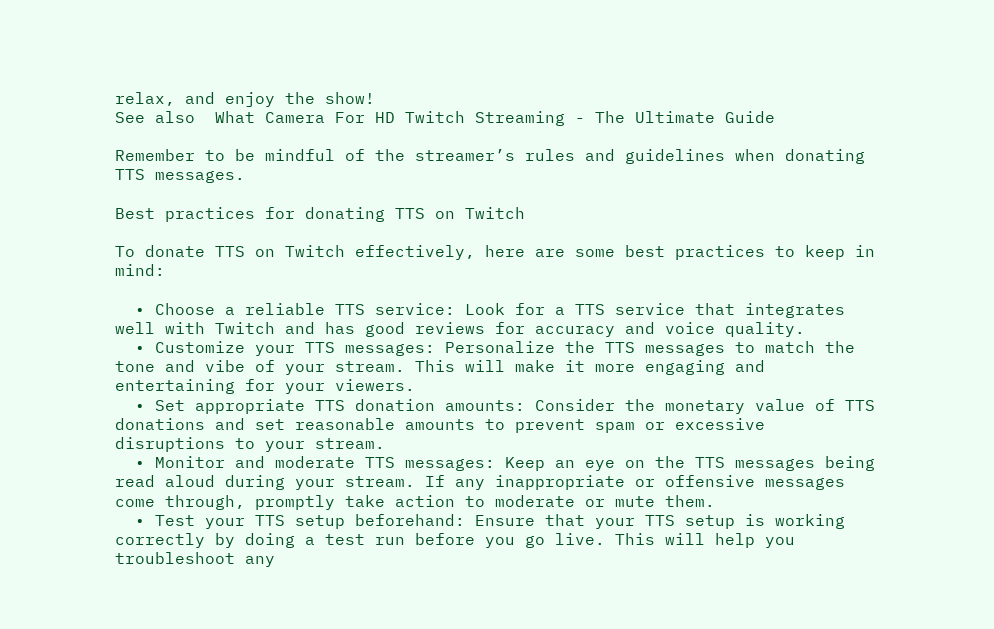relax, and enjoy the show!
See also  What Camera For HD Twitch Streaming - The Ultimate Guide

Remember to be mindful of the streamer’s rules and guidelines when donating TTS messages.

Best practices for donating TTS on Twitch

To donate TTS on Twitch effectively, here are some best practices to keep in mind:

  • Choose a reliable TTS service: Look for a TTS service that integrates well with Twitch and has good reviews for accuracy and voice quality.
  • Customize your TTS messages: Personalize the TTS messages to match the tone and vibe of your stream. This will make it more engaging and entertaining for your viewers.
  • Set appropriate TTS donation amounts: Consider the monetary value of TTS donations and set reasonable amounts to prevent spam or excessive disruptions to your stream.
  • Monitor and moderate TTS messages: Keep an eye on the TTS messages being read aloud during your stream. If any inappropriate or offensive messages come through, promptly take action to moderate or mute them.
  • Test your TTS setup beforehand: Ensure that your TTS setup is working correctly by doing a test run before you go live. This will help you troubleshoot any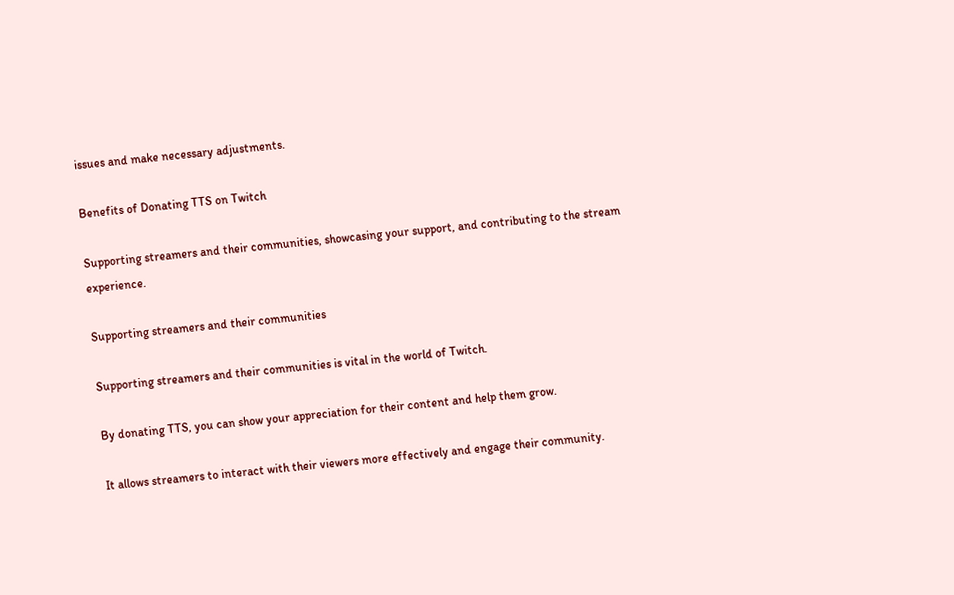issues and make necessary adjustments.

Benefits of Donating TTS on Twitch

Supporting streamers and their communities, showcasing your support, and contributing to the stream experience.

Supporting streamers and their communities

Supporting streamers and their communities is vital in the world of Twitch.

By donating TTS, you can show your appreciation for their content and help them grow.

It allows streamers to interact with their viewers more effectively and engage their community.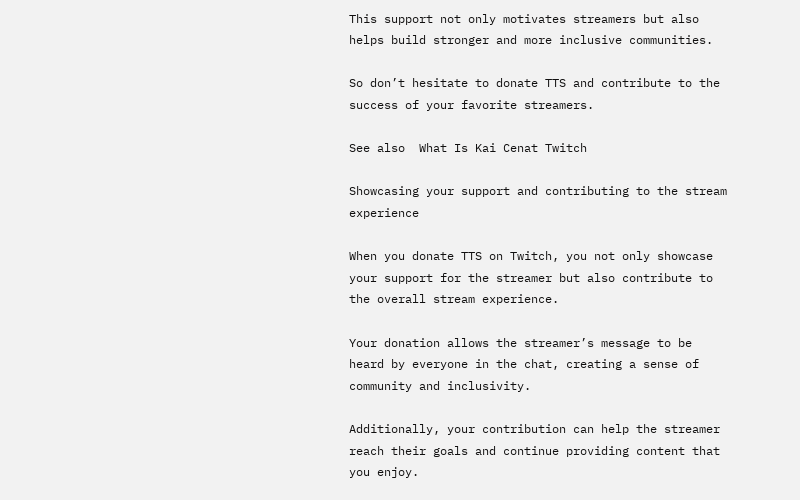This support not only motivates streamers but also helps build stronger and more inclusive communities.

So don’t hesitate to donate TTS and contribute to the success of your favorite streamers.

See also  What Is Kai Cenat Twitch

Showcasing your support and contributing to the stream experience

When you donate TTS on Twitch, you not only showcase your support for the streamer but also contribute to the overall stream experience.

Your donation allows the streamer’s message to be heard by everyone in the chat, creating a sense of community and inclusivity.

Additionally, your contribution can help the streamer reach their goals and continue providing content that you enjoy.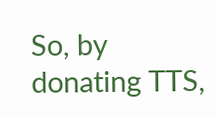So, by donating TTS,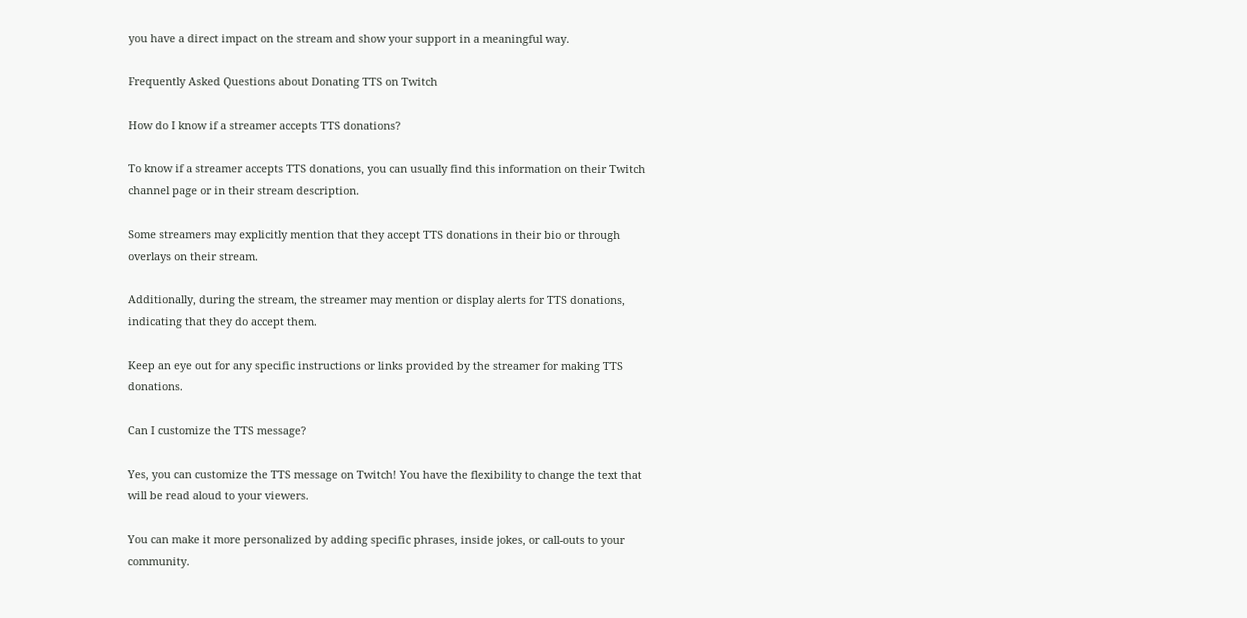you have a direct impact on the stream and show your support in a meaningful way.

Frequently Asked Questions about Donating TTS on Twitch

How do I know if a streamer accepts TTS donations?

To know if a streamer accepts TTS donations, you can usually find this information on their Twitch channel page or in their stream description.

Some streamers may explicitly mention that they accept TTS donations in their bio or through overlays on their stream.

Additionally, during the stream, the streamer may mention or display alerts for TTS donations, indicating that they do accept them.

Keep an eye out for any specific instructions or links provided by the streamer for making TTS donations.

Can I customize the TTS message?

Yes, you can customize the TTS message on Twitch! You have the flexibility to change the text that will be read aloud to your viewers.

You can make it more personalized by adding specific phrases, inside jokes, or call-outs to your community.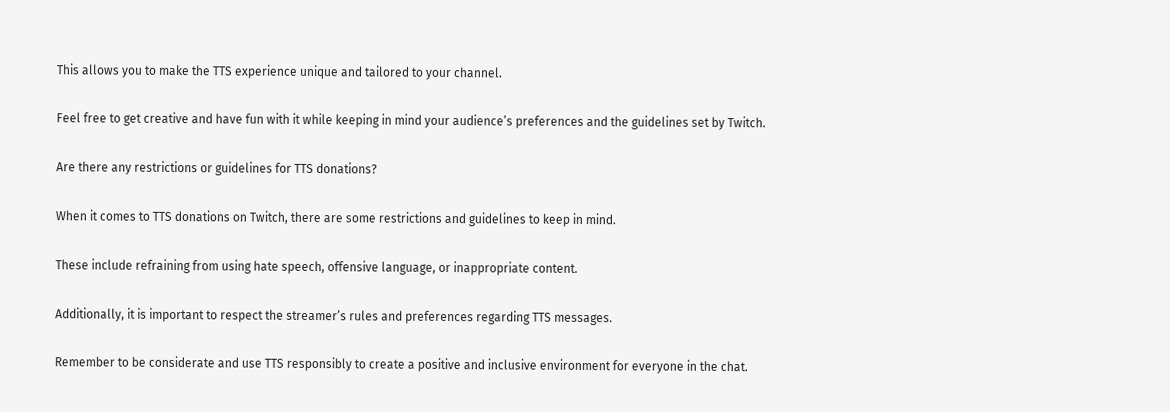This allows you to make the TTS experience unique and tailored to your channel.

Feel free to get creative and have fun with it while keeping in mind your audience’s preferences and the guidelines set by Twitch.

Are there any restrictions or guidelines for TTS donations?

When it comes to TTS donations on Twitch, there are some restrictions and guidelines to keep in mind.

These include refraining from using hate speech, offensive language, or inappropriate content.

Additionally, it is important to respect the streamer’s rules and preferences regarding TTS messages.

Remember to be considerate and use TTS responsibly to create a positive and inclusive environment for everyone in the chat.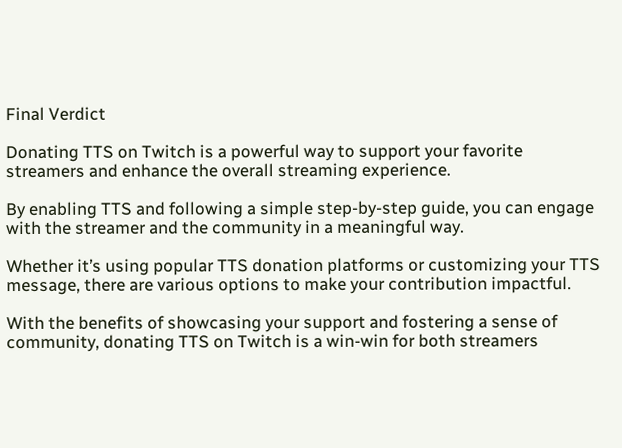Final Verdict

Donating TTS on Twitch is a powerful way to support your favorite streamers and enhance the overall streaming experience.

By enabling TTS and following a simple step-by-step guide, you can engage with the streamer and the community in a meaningful way.

Whether it’s using popular TTS donation platforms or customizing your TTS message, there are various options to make your contribution impactful.

With the benefits of showcasing your support and fostering a sense of community, donating TTS on Twitch is a win-win for both streamers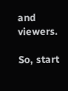and viewers.

So, start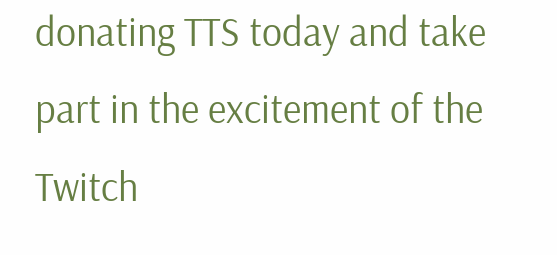donating TTS today and take part in the excitement of the Twitch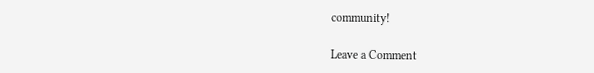community!

Leave a Comment